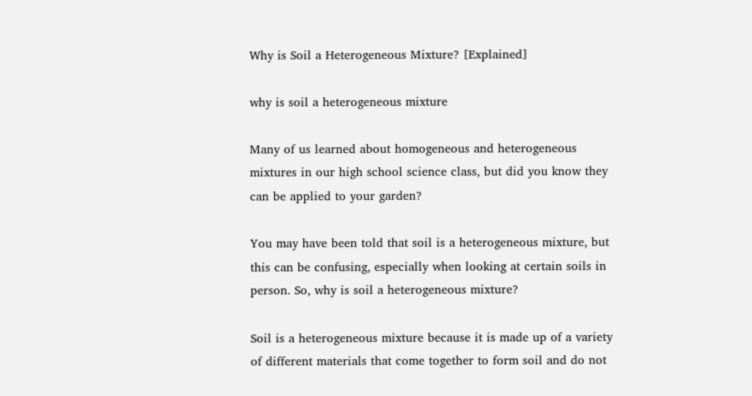Why is Soil a Heterogeneous Mixture? [Explained]

why is soil a heterogeneous mixture

Many of us learned about homogeneous and heterogeneous mixtures in our high school science class, but did you know they can be applied to your garden?

You may have been told that soil is a heterogeneous mixture, but this can be confusing, especially when looking at certain soils in person. So, why is soil a heterogeneous mixture?

Soil is a heterogeneous mixture because it is made up of a variety of different materials that come together to form soil and do not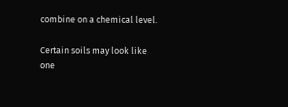combine on a chemical level.

Certain soils may look like one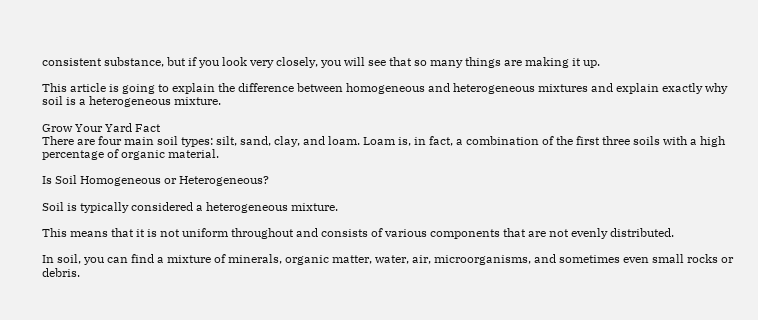consistent substance, but if you look very closely, you will see that so many things are making it up.

This article is going to explain the difference between homogeneous and heterogeneous mixtures and explain exactly why soil is a heterogeneous mixture.

Grow Your Yard Fact
There are four main soil types: silt, sand, clay, and loam. Loam is, in fact, a combination of the first three soils with a high percentage of organic material.

Is Soil Homogeneous or Heterogeneous?

Soil is typically considered a heterogeneous mixture.

This means that it is not uniform throughout and consists of various components that are not evenly distributed.

In soil, you can find a mixture of minerals, organic matter, water, air, microorganisms, and sometimes even small rocks or debris.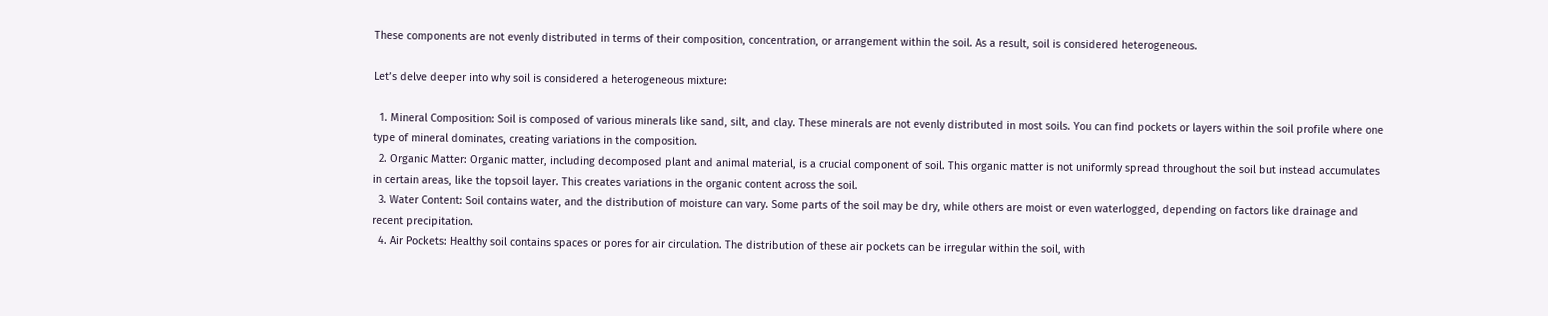These components are not evenly distributed in terms of their composition, concentration, or arrangement within the soil. As a result, soil is considered heterogeneous.

Let’s delve deeper into why soil is considered a heterogeneous mixture:

  1. Mineral Composition: Soil is composed of various minerals like sand, silt, and clay. These minerals are not evenly distributed in most soils. You can find pockets or layers within the soil profile where one type of mineral dominates, creating variations in the composition.
  2. Organic Matter: Organic matter, including decomposed plant and animal material, is a crucial component of soil. This organic matter is not uniformly spread throughout the soil but instead accumulates in certain areas, like the topsoil layer. This creates variations in the organic content across the soil.
  3. Water Content: Soil contains water, and the distribution of moisture can vary. Some parts of the soil may be dry, while others are moist or even waterlogged, depending on factors like drainage and recent precipitation.
  4. Air Pockets: Healthy soil contains spaces or pores for air circulation. The distribution of these air pockets can be irregular within the soil, with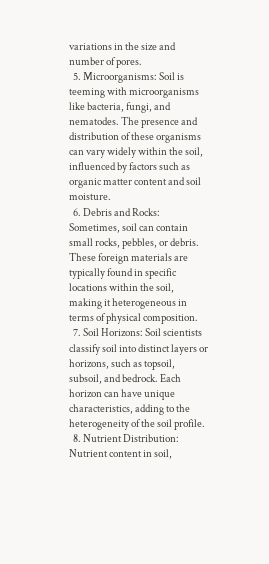variations in the size and number of pores.
  5. Microorganisms: Soil is teeming with microorganisms like bacteria, fungi, and nematodes. The presence and distribution of these organisms can vary widely within the soil, influenced by factors such as organic matter content and soil moisture.
  6. Debris and Rocks: Sometimes, soil can contain small rocks, pebbles, or debris. These foreign materials are typically found in specific locations within the soil, making it heterogeneous in terms of physical composition.
  7. Soil Horizons: Soil scientists classify soil into distinct layers or horizons, such as topsoil, subsoil, and bedrock. Each horizon can have unique characteristics, adding to the heterogeneity of the soil profile.
  8. Nutrient Distribution: Nutrient content in soil,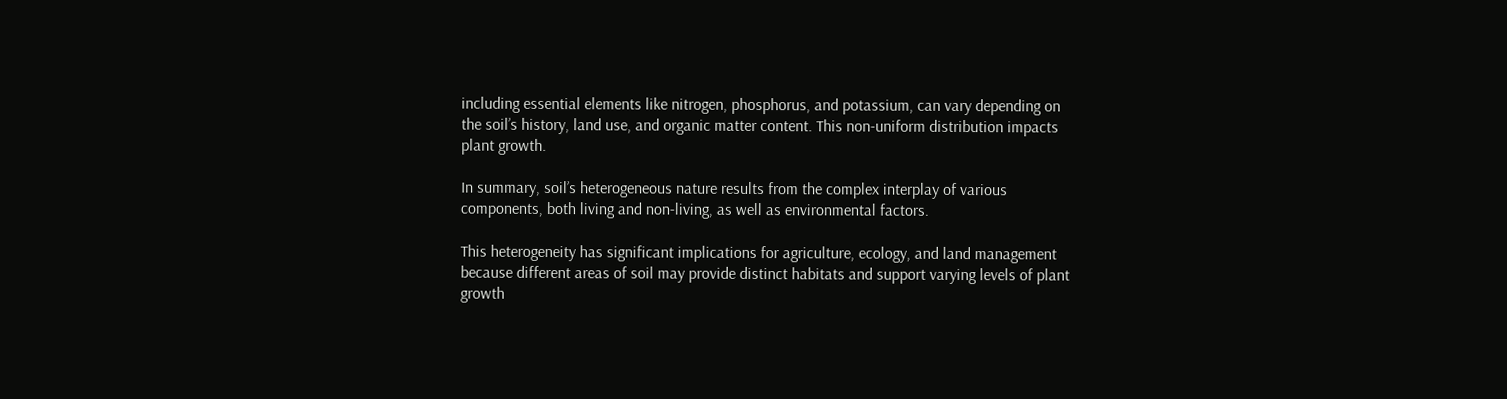including essential elements like nitrogen, phosphorus, and potassium, can vary depending on the soil’s history, land use, and organic matter content. This non-uniform distribution impacts plant growth.

In summary, soil’s heterogeneous nature results from the complex interplay of various components, both living and non-living, as well as environmental factors.

This heterogeneity has significant implications for agriculture, ecology, and land management because different areas of soil may provide distinct habitats and support varying levels of plant growth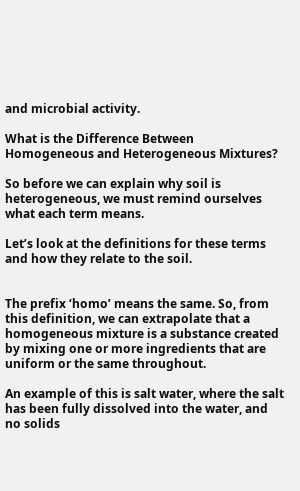and microbial activity.

What is the Difference Between Homogeneous and Heterogeneous Mixtures?

So before we can explain why soil is heterogeneous, we must remind ourselves what each term means.

Let’s look at the definitions for these terms and how they relate to the soil.


The prefix ‘homo’ means the same. So, from this definition, we can extrapolate that a homogeneous mixture is a substance created by mixing one or more ingredients that are uniform or the same throughout.

An example of this is salt water, where the salt has been fully dissolved into the water, and no solids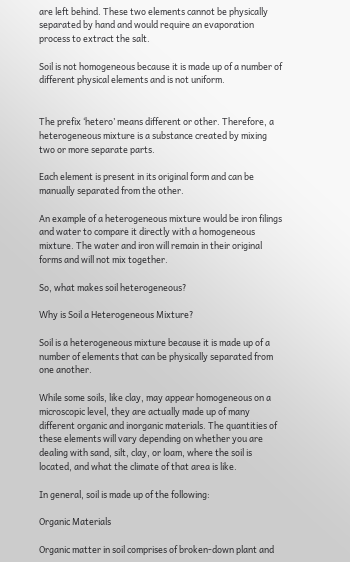are left behind. These two elements cannot be physically separated by hand and would require an evaporation process to extract the salt.

Soil is not homogeneous because it is made up of a number of different physical elements and is not uniform.


The prefix ‘hetero’ means different or other. Therefore, a heterogeneous mixture is a substance created by mixing two or more separate parts.

Each element is present in its original form and can be manually separated from the other.

An example of a heterogeneous mixture would be iron filings and water to compare it directly with a homogeneous mixture. The water and iron will remain in their original forms and will not mix together.

So, what makes soil heterogeneous?

Why is Soil a Heterogeneous Mixture?

Soil is a heterogeneous mixture because it is made up of a number of elements that can be physically separated from one another.

While some soils, like clay, may appear homogeneous on a microscopic level, they are actually made up of many different organic and inorganic materials. The quantities of these elements will vary depending on whether you are dealing with sand, silt, clay, or loam, where the soil is located, and what the climate of that area is like.

In general, soil is made up of the following:

Organic Materials

Organic matter in soil comprises of broken-down plant and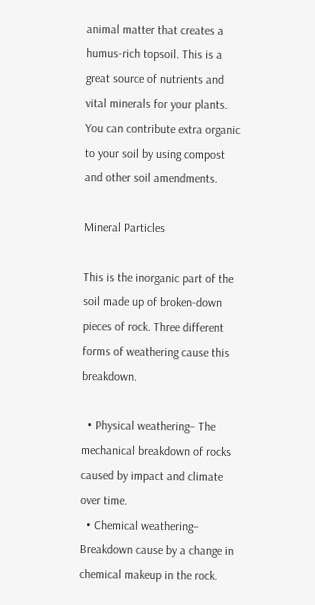animal matter that creates a humus-rich topsoil. This is a great source of nutrients and vital minerals for your plants. You can contribute extra organic to your soil by using compost and other soil amendments.

Mineral Particles

This is the inorganic part of the soil made up of broken-down pieces of rock. Three different forms of weathering cause this breakdown.

  • Physical weathering– The mechanical breakdown of rocks caused by impact and climate over time.
  • Chemical weathering– Breakdown cause by a change in chemical makeup in the rock.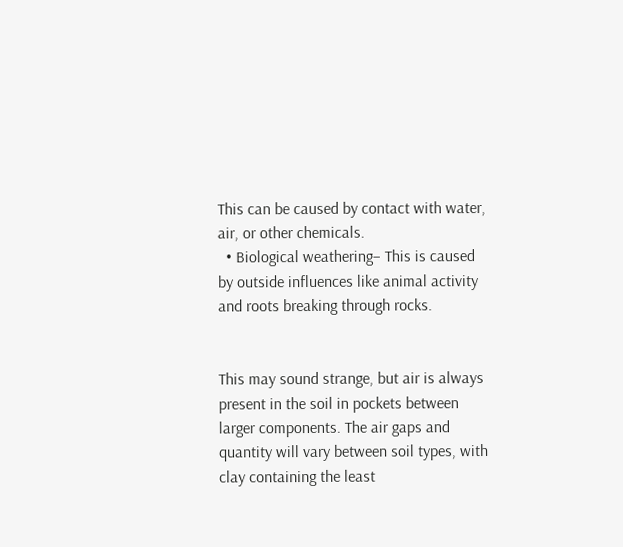This can be caused by contact with water, air, or other chemicals.
  • Biological weathering– This is caused by outside influences like animal activity and roots breaking through rocks.


This may sound strange, but air is always present in the soil in pockets between larger components. The air gaps and quantity will vary between soil types, with clay containing the least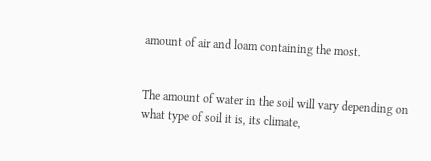amount of air and loam containing the most.


The amount of water in the soil will vary depending on what type of soil it is, its climate,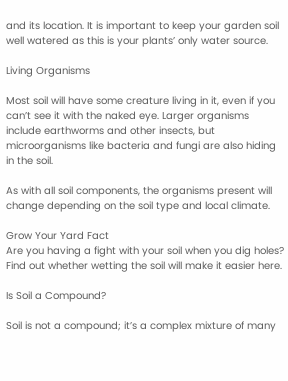and its location. It is important to keep your garden soil well watered as this is your plants’ only water source.

Living Organisms

Most soil will have some creature living in it, even if you can’t see it with the naked eye. Larger organisms include earthworms and other insects, but microorganisms like bacteria and fungi are also hiding in the soil.

As with all soil components, the organisms present will change depending on the soil type and local climate.

Grow Your Yard Fact
Are you having a fight with your soil when you dig holes? Find out whether wetting the soil will make it easier here.

Is Soil a Compound?

Soil is not a compound; it’s a complex mixture of many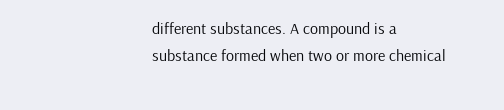different substances. A compound is a substance formed when two or more chemical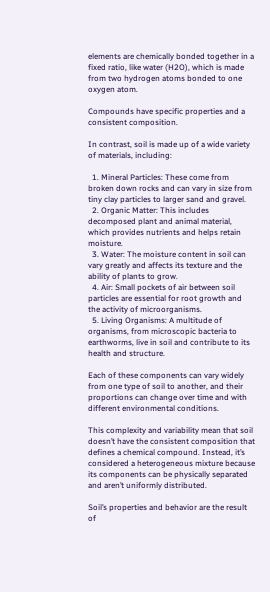elements are chemically bonded together in a fixed ratio, like water (H2O), which is made from two hydrogen atoms bonded to one oxygen atom.

Compounds have specific properties and a consistent composition.

In contrast, soil is made up of a wide variety of materials, including:

  1. Mineral Particles: These come from broken down rocks and can vary in size from tiny clay particles to larger sand and gravel.
  2. Organic Matter: This includes decomposed plant and animal material, which provides nutrients and helps retain moisture.
  3. Water: The moisture content in soil can vary greatly and affects its texture and the ability of plants to grow.
  4. Air: Small pockets of air between soil particles are essential for root growth and the activity of microorganisms.
  5. Living Organisms: A multitude of organisms, from microscopic bacteria to earthworms, live in soil and contribute to its health and structure.

Each of these components can vary widely from one type of soil to another, and their proportions can change over time and with different environmental conditions.

This complexity and variability mean that soil doesn’t have the consistent composition that defines a chemical compound. Instead, it’s considered a heterogeneous mixture because its components can be physically separated and aren’t uniformly distributed.

Soil’s properties and behavior are the result of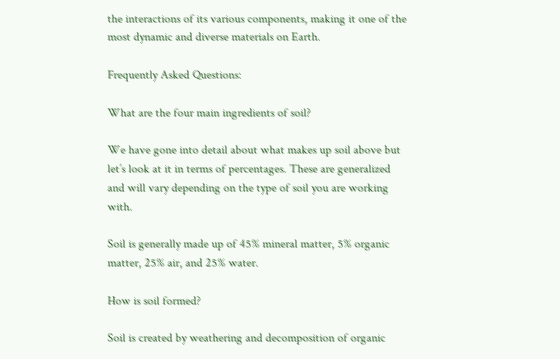the interactions of its various components, making it one of the most dynamic and diverse materials on Earth.

Frequently Asked Questions:

What are the four main ingredients of soil?

We have gone into detail about what makes up soil above but let’s look at it in terms of percentages. These are generalized and will vary depending on the type of soil you are working with.

Soil is generally made up of 45% mineral matter, 5% organic matter, 25% air, and 25% water.

How is soil formed?

Soil is created by weathering and decomposition of organic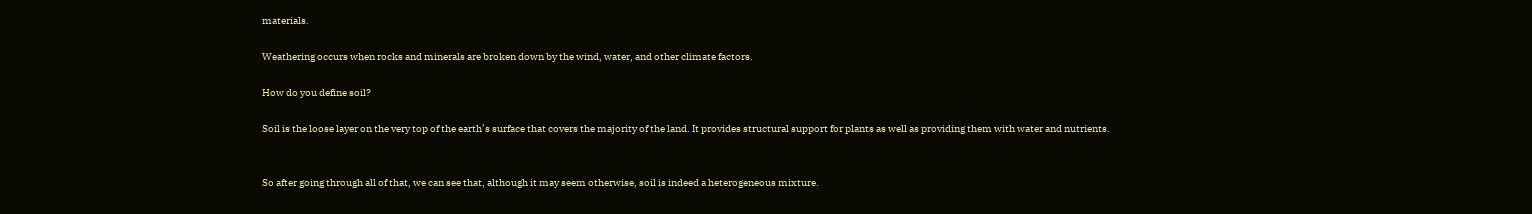materials.

Weathering occurs when rocks and minerals are broken down by the wind, water, and other climate factors.

How do you define soil?

Soil is the loose layer on the very top of the earth’s surface that covers the majority of the land. It provides structural support for plants as well as providing them with water and nutrients.


So after going through all of that, we can see that, although it may seem otherwise, soil is indeed a heterogeneous mixture.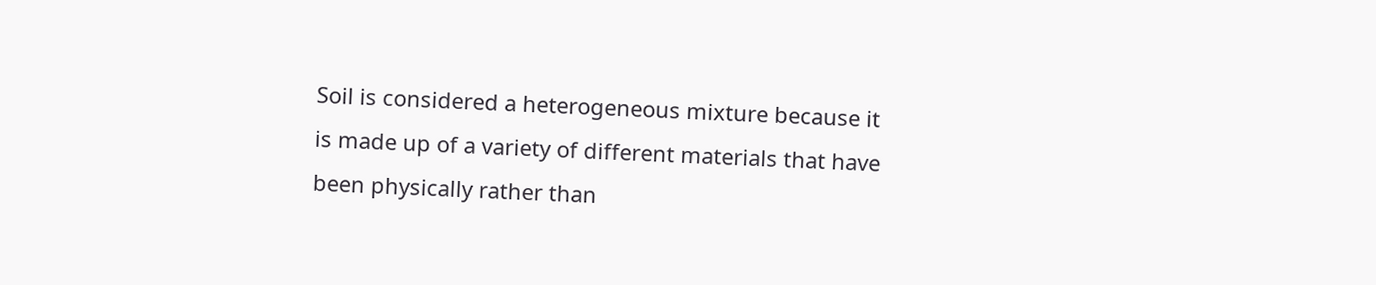Soil is considered a heterogeneous mixture because it is made up of a variety of different materials that have been physically rather than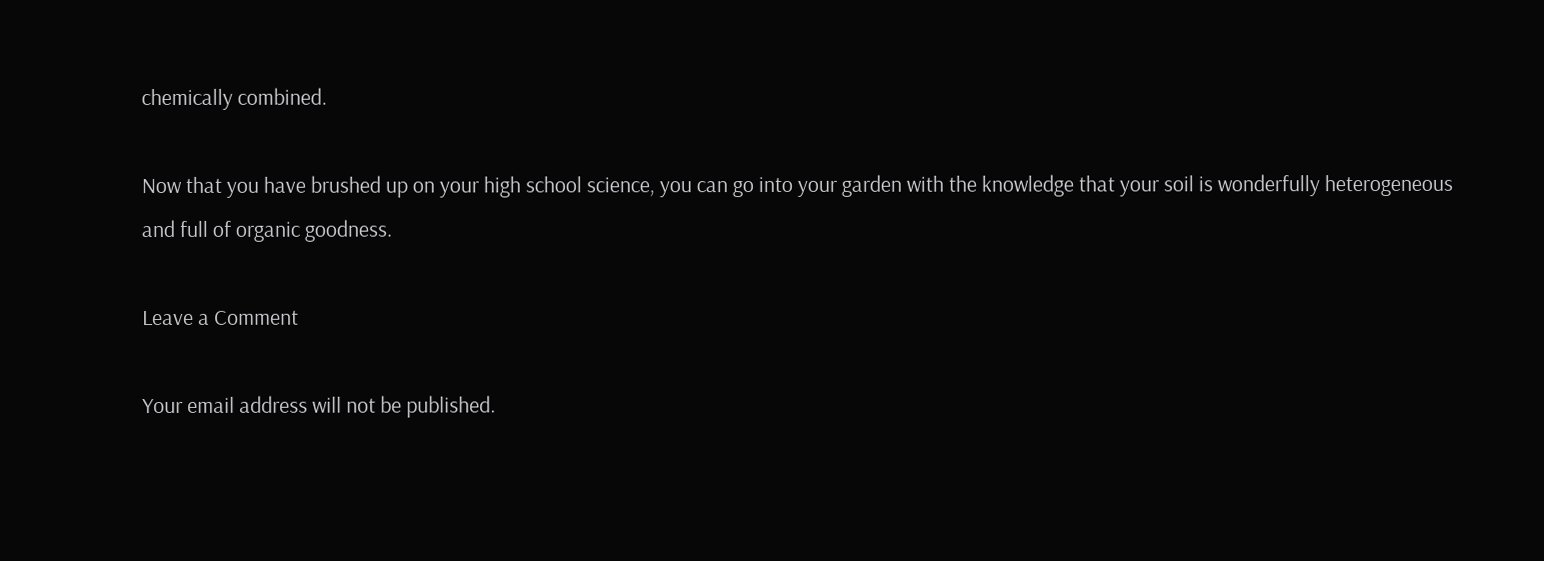chemically combined.

Now that you have brushed up on your high school science, you can go into your garden with the knowledge that your soil is wonderfully heterogeneous and full of organic goodness.

Leave a Comment

Your email address will not be published.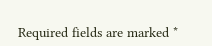Required fields are marked *